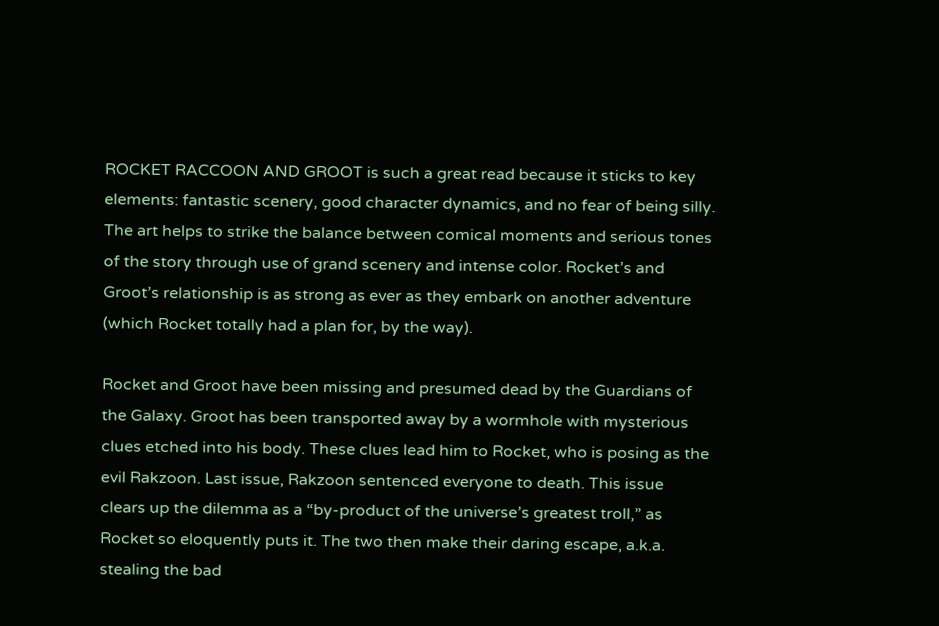ROCKET RACCOON AND GROOT is such a great read because it sticks to key elements: fantastic scenery, good character dynamics, and no fear of being silly. The art helps to strike the balance between comical moments and serious tones of the story through use of grand scenery and intense color. Rocket’s and Groot’s relationship is as strong as ever as they embark on another adventure (which Rocket totally had a plan for, by the way).

Rocket and Groot have been missing and presumed dead by the Guardians of the Galaxy. Groot has been transported away by a wormhole with mysterious clues etched into his body. These clues lead him to Rocket, who is posing as the evil Rakzoon. Last issue, Rakzoon sentenced everyone to death. This issue clears up the dilemma as a “by-product of the universe’s greatest troll,” as Rocket so eloquently puts it. The two then make their daring escape, a.k.a. stealing the bad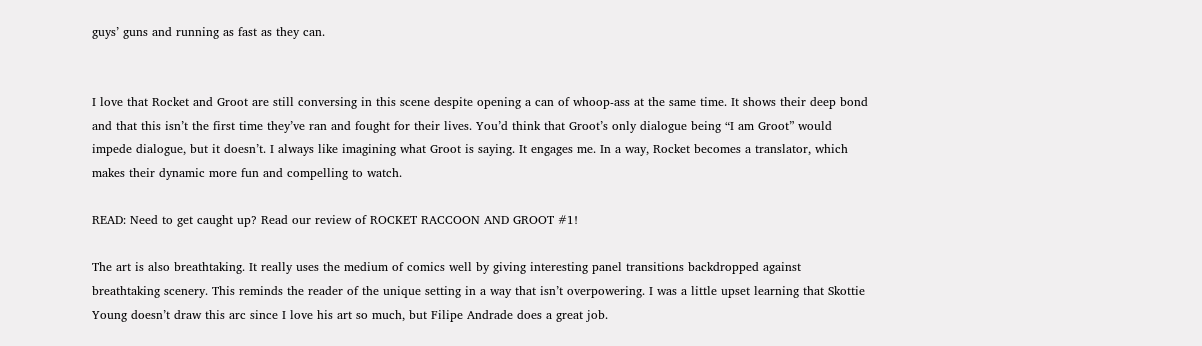guys’ guns and running as fast as they can.


I love that Rocket and Groot are still conversing in this scene despite opening a can of whoop-ass at the same time. It shows their deep bond and that this isn’t the first time they’ve ran and fought for their lives. You’d think that Groot’s only dialogue being “I am Groot” would impede dialogue, but it doesn’t. I always like imagining what Groot is saying. It engages me. In a way, Rocket becomes a translator, which makes their dynamic more fun and compelling to watch.

READ: Need to get caught up? Read our review of ROCKET RACCOON AND GROOT #1!

The art is also breathtaking. It really uses the medium of comics well by giving interesting panel transitions backdropped against breathtaking scenery. This reminds the reader of the unique setting in a way that isn’t overpowering. I was a little upset learning that Skottie Young doesn’t draw this arc since I love his art so much, but Filipe Andrade does a great job.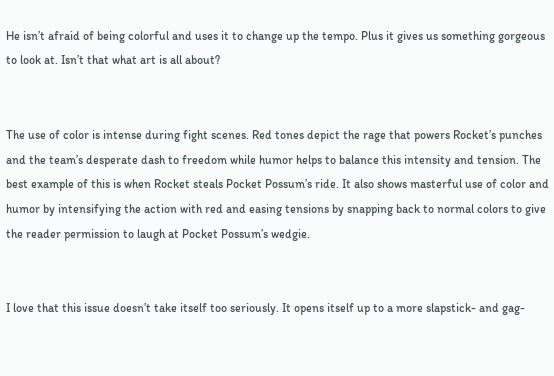He isn’t afraid of being colorful and uses it to change up the tempo. Plus it gives us something gorgeous to look at. Isn’t that what art is all about?


The use of color is intense during fight scenes. Red tones depict the rage that powers Rocket’s punches and the team’s desperate dash to freedom while humor helps to balance this intensity and tension. The best example of this is when Rocket steals Pocket Possum’s ride. It also shows masterful use of color and humor by intensifying the action with red and easing tensions by snapping back to normal colors to give the reader permission to laugh at Pocket Possum’s wedgie.


I love that this issue doesn’t take itself too seriously. It opens itself up to a more slapstick- and gag-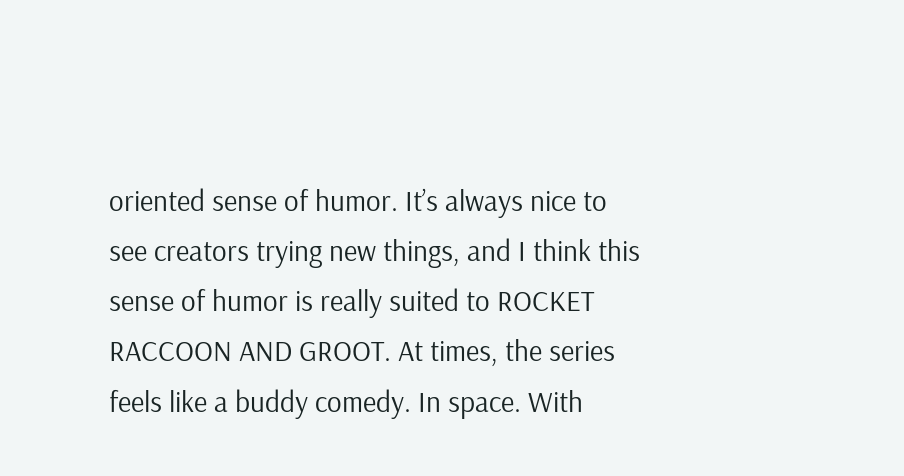oriented sense of humor. It’s always nice to see creators trying new things, and I think this sense of humor is really suited to ROCKET RACCOON AND GROOT. At times, the series feels like a buddy comedy. In space. With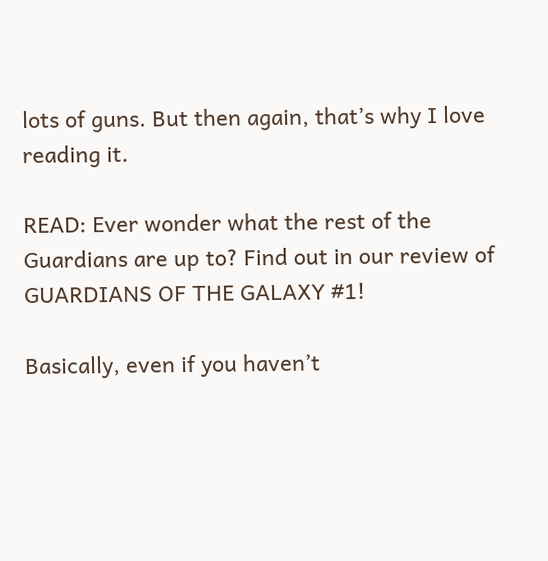lots of guns. But then again, that’s why I love reading it.

READ: Ever wonder what the rest of the Guardians are up to? Find out in our review of GUARDIANS OF THE GALAXY #1!

Basically, even if you haven’t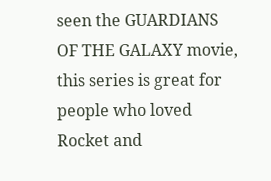seen the GUARDIANS OF THE GALAXY movie, this series is great for people who loved Rocket and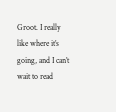Groot. I really like where it’s going, and I can’t wait to read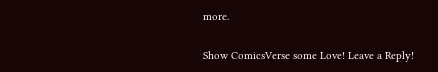more.

Show ComicsVerse some Love! Leave a Reply!